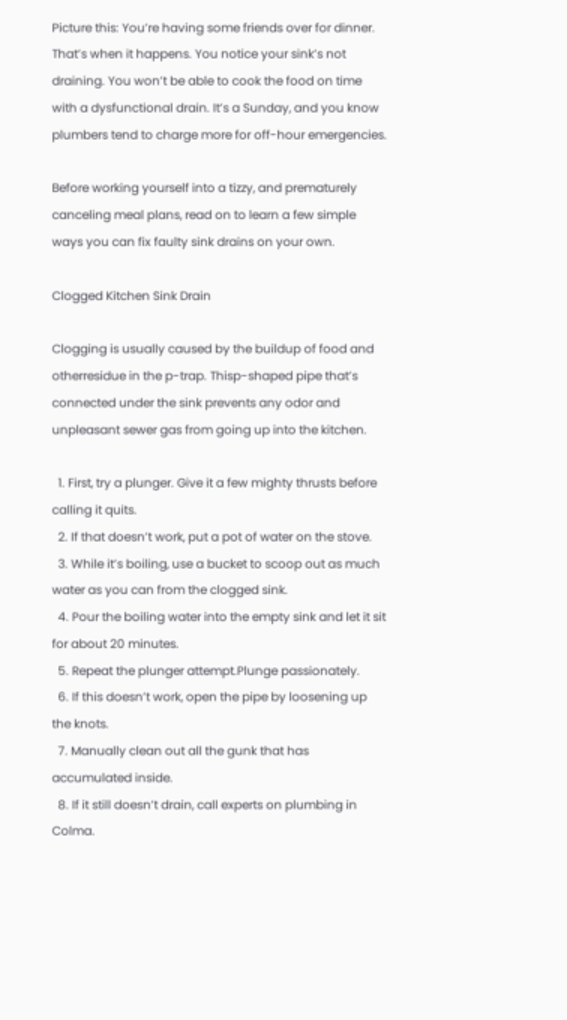Picture this: You’re having some friends over for dinner. That’s when it happens. You notice your sink’s not draining. You won’t be able to cook the food on time with a dysfunctional drain. It’s a Sunday, and you know plumbers tend to charge more for off-hour emergencies.

Before working yourself into a tizzy, and prematurely canceling meal plans, read on to learn a few simple ways you can fix faulty sink drains on your own.

Clogged Kitchen Sink Drain

Clogging is usually caused by the buildup of food and otherresidue in the p-trap. Thisp-shaped pipe that’s connected under the sink prevents any odor and unpleasant sewer gas from going up into the kitchen.

  1. First, try a plunger. Give it a few mighty thrusts before calling it quits.
  2. If that doesn’t work, put a pot of water on the stove.
  3. While it’s boiling, use a bucket to scoop out as much water as you can from the clogged sink.
  4. Pour the boiling water into the empty sink and let it sit for about 20 minutes.
  5. Repeat the plunger attempt.Plunge passionately.
  6. If this doesn’t work, open the pipe by loosening up the knots.
  7. Manually clean out all the gunk that has accumulated inside.
  8. If it still doesn’t drain, call experts on plumbing in Colma.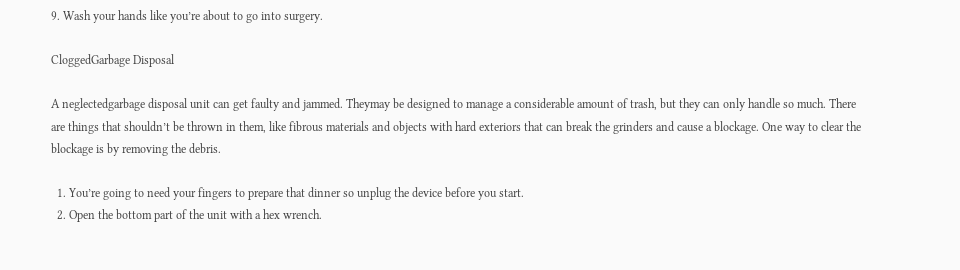9. Wash your hands like you’re about to go into surgery.

CloggedGarbage Disposal

A neglectedgarbage disposal unit can get faulty and jammed. Theymay be designed to manage a considerable amount of trash, but they can only handle so much. There are things that shouldn’t be thrown in them, like fibrous materials and objects with hard exteriors that can break the grinders and cause a blockage. One way to clear the blockage is by removing the debris.

  1. You’re going to need your fingers to prepare that dinner so unplug the device before you start.
  2. Open the bottom part of the unit with a hex wrench.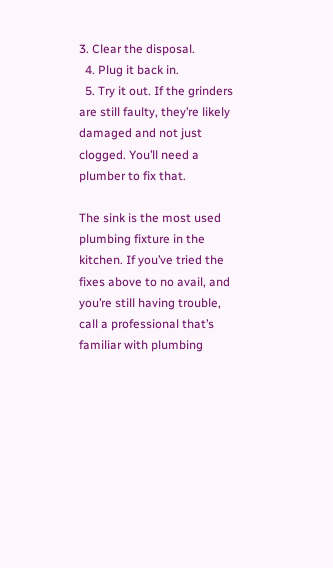3. Clear the disposal.
  4. Plug it back in.
  5. Try it out. If the grinders are still faulty, they’re likely damaged and not just clogged. You’ll need a plumber to fix that.

The sink is the most used plumbing fixture in the kitchen. If you’ve tried the fixes above to no avail, and you’re still having trouble, call a professional that’s familiar with plumbing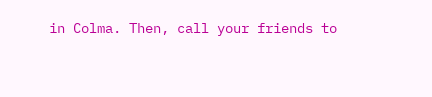in Colma. Then, call your friends to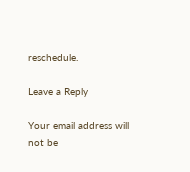reschedule.

Leave a Reply

Your email address will not be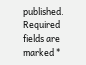published. Required fields are marked *